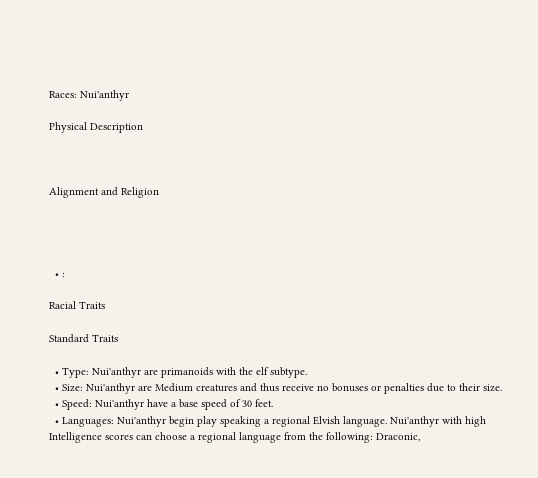Races: Nui'anthyr

Physical Description



Alignment and Religion




  • :

Racial Traits

Standard Traits

  • Type: Nui'anthyr are primanoids with the elf subtype.
  • Size: Nui'anthyr are Medium creatures and thus receive no bonuses or penalties due to their size.
  • Speed: Nui'anthyr have a base speed of 30 feet.
  • Languages: Nui'anthyr begin play speaking a regional Elvish language. Nui'anthyr with high Intelligence scores can choose a regional language from the following: Draconic,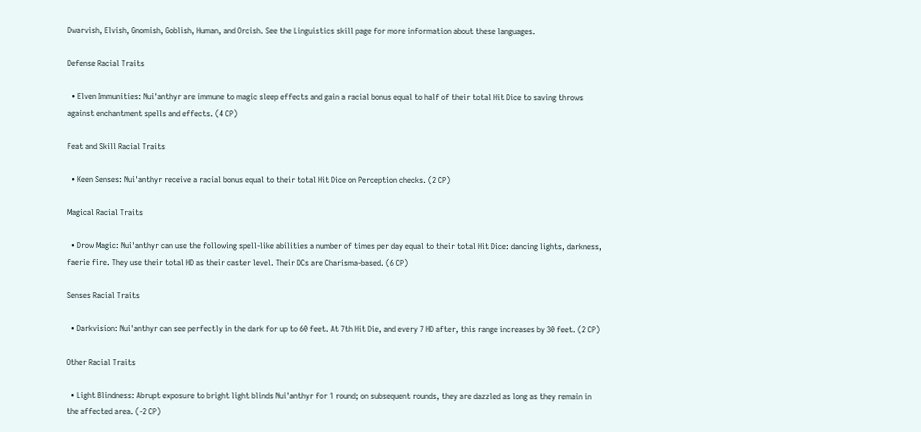Dwarvish, Elvish, Gnomish, Goblish, Human, and Orcish. See the Linguistics skill page for more information about these languages.

Defense Racial Traits

  • Elven Immunities: Nui'anthyr are immune to magic sleep effects and gain a racial bonus equal to half of their total Hit Dice to saving throws against enchantment spells and effects. (4 CP)

Feat and Skill Racial Traits

  • Keen Senses: Nui'anthyr receive a racial bonus equal to their total Hit Dice on Perception checks. (2 CP)

Magical Racial Traits

  • Drow Magic: Nui'anthyr can use the following spell-like abilities a number of times per day equal to their total Hit Dice: dancing lights, darkness, faerie fire. They use their total HD as their caster level. Their DCs are Charisma-based. (6 CP)

Senses Racial Traits

  • Darkvision: Nui'anthyr can see perfectly in the dark for up to 60 feet. At 7th Hit Die, and every 7 HD after, this range increases by 30 feet. (2 CP)

Other Racial Traits

  • Light Blindness: Abrupt exposure to bright light blinds Nui'anthyr for 1 round; on subsequent rounds, they are dazzled as long as they remain in the affected area. (-2 CP)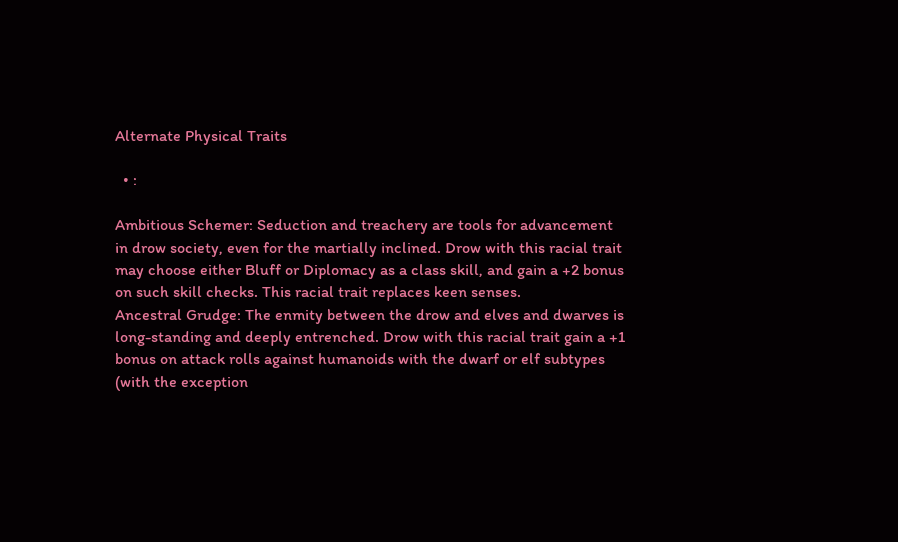Alternate Physical Traits

  • :

Ambitious Schemer: Seduction and treachery are tools for advancement in drow society, even for the martially inclined. Drow with this racial trait may choose either Bluff or Diplomacy as a class skill, and gain a +2 bonus on such skill checks. This racial trait replaces keen senses.
Ancestral Grudge: The enmity between the drow and elves and dwarves is long-standing and deeply entrenched. Drow with this racial trait gain a +1 bonus on attack rolls against humanoids with the dwarf or elf subtypes (with the exception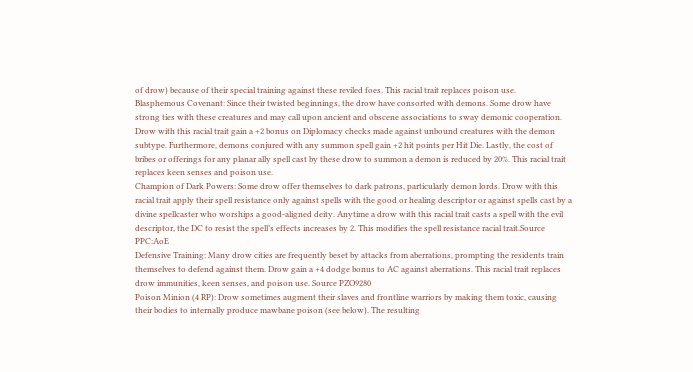of drow) because of their special training against these reviled foes. This racial trait replaces poison use.
Blasphemous Covenant: Since their twisted beginnings, the drow have consorted with demons. Some drow have strong ties with these creatures and may call upon ancient and obscene associations to sway demonic cooperation. Drow with this racial trait gain a +2 bonus on Diplomacy checks made against unbound creatures with the demon subtype. Furthermore, demons conjured with any summon spell gain +2 hit points per Hit Die. Lastly, the cost of bribes or offerings for any planar ally spell cast by these drow to summon a demon is reduced by 20%. This racial trait replaces keen senses and poison use.
Champion of Dark Powers: Some drow offer themselves to dark patrons, particularly demon lords. Drow with this racial trait apply their spell resistance only against spells with the good or healing descriptor or against spells cast by a divine spellcaster who worships a good-aligned deity. Anytime a drow with this racial trait casts a spell with the evil descriptor, the DC to resist the spell’s effects increases by 2. This modifies the spell resistance racial trait.Source PPC:AoE
Defensive Training: Many drow cities are frequently beset by attacks from aberrations, prompting the residents train themselves to defend against them. Drow gain a +4 dodge bonus to AC against aberrations. This racial trait replaces drow immunities, keen senses, and poison use. Source PZO9280
Poison Minion (4 RP): Drow sometimes augment their slaves and frontline warriors by making them toxic, causing their bodies to internally produce mawbane poison (see below). The resulting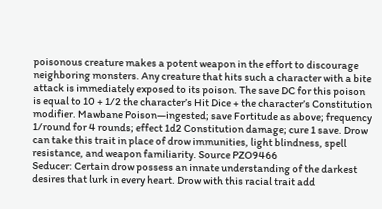poisonous creature makes a potent weapon in the effort to discourage neighboring monsters. Any creature that hits such a character with a bite attack is immediately exposed to its poison. The save DC for this poison is equal to 10 + 1/2 the character’s Hit Dice + the character’s Constitution modifier. Mawbane Poison—ingested; save Fortitude as above; frequency 1/round for 4 rounds; effect 1d2 Constitution damage; cure 1 save. Drow can take this trait in place of drow immunities, light blindness, spell resistance, and weapon familiarity. Source PZO9466
Seducer: Certain drow possess an innate understanding of the darkest desires that lurk in every heart. Drow with this racial trait add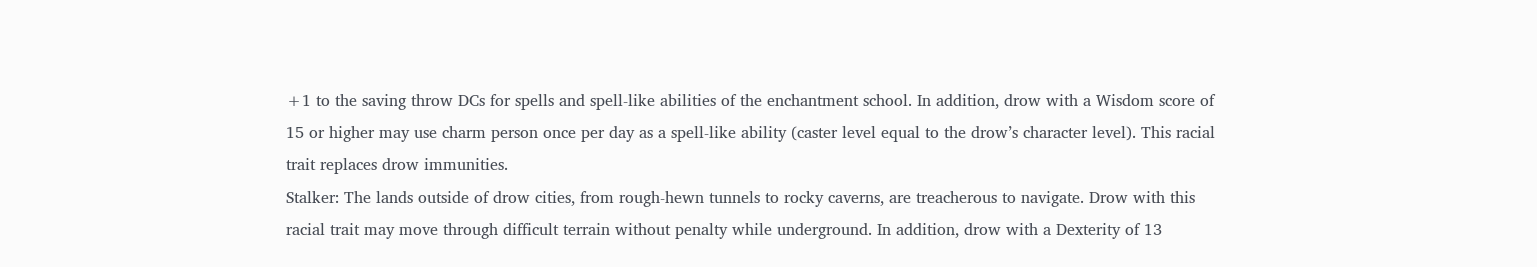+1 to the saving throw DCs for spells and spell-like abilities of the enchantment school. In addition, drow with a Wisdom score of 15 or higher may use charm person once per day as a spell-like ability (caster level equal to the drow’s character level). This racial trait replaces drow immunities.
Stalker: The lands outside of drow cities, from rough-hewn tunnels to rocky caverns, are treacherous to navigate. Drow with this racial trait may move through difficult terrain without penalty while underground. In addition, drow with a Dexterity of 13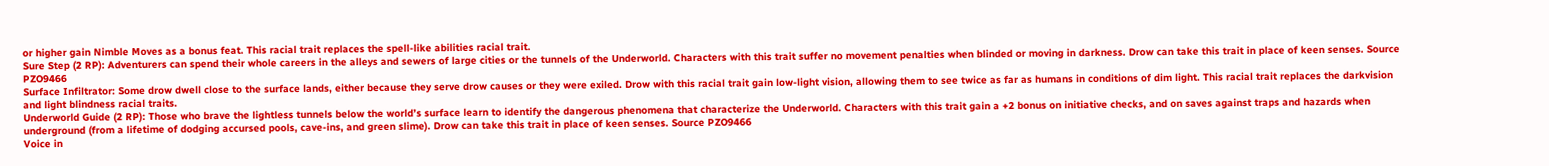or higher gain Nimble Moves as a bonus feat. This racial trait replaces the spell-like abilities racial trait.
Sure Step (2 RP): Adventurers can spend their whole careers in the alleys and sewers of large cities or the tunnels of the Underworld. Characters with this trait suffer no movement penalties when blinded or moving in darkness. Drow can take this trait in place of keen senses. Source PZO9466
Surface Infiltrator: Some drow dwell close to the surface lands, either because they serve drow causes or they were exiled. Drow with this racial trait gain low-light vision, allowing them to see twice as far as humans in conditions of dim light. This racial trait replaces the darkvision and light blindness racial traits.
Underworld Guide (2 RP): Those who brave the lightless tunnels below the world’s surface learn to identify the dangerous phenomena that characterize the Underworld. Characters with this trait gain a +2 bonus on initiative checks, and on saves against traps and hazards when underground (from a lifetime of dodging accursed pools, cave-ins, and green slime). Drow can take this trait in place of keen senses. Source PZO9466
Voice in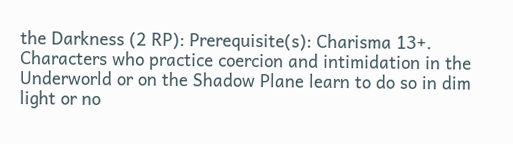the Darkness (2 RP): Prerequisite(s): Charisma 13+. Characters who practice coercion and intimidation in the Underworld or on the Shadow Plane learn to do so in dim light or no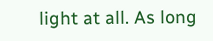light at all. As long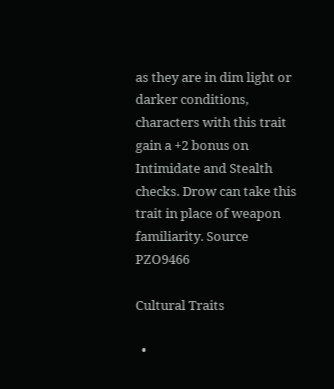as they are in dim light or darker conditions, characters with this trait gain a +2 bonus on Intimidate and Stealth checks. Drow can take this trait in place of weapon familiarity. Source PZO9466

Cultural Traits

  •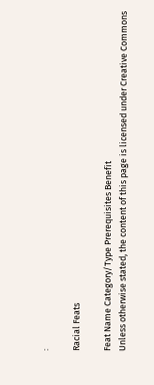:

Racial Feats

Feat Name Category/Type Prerequisites Benefit
Unless otherwise stated, the content of this page is licensed under Creative Commons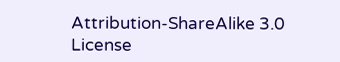Attribution-ShareAlike 3.0 License